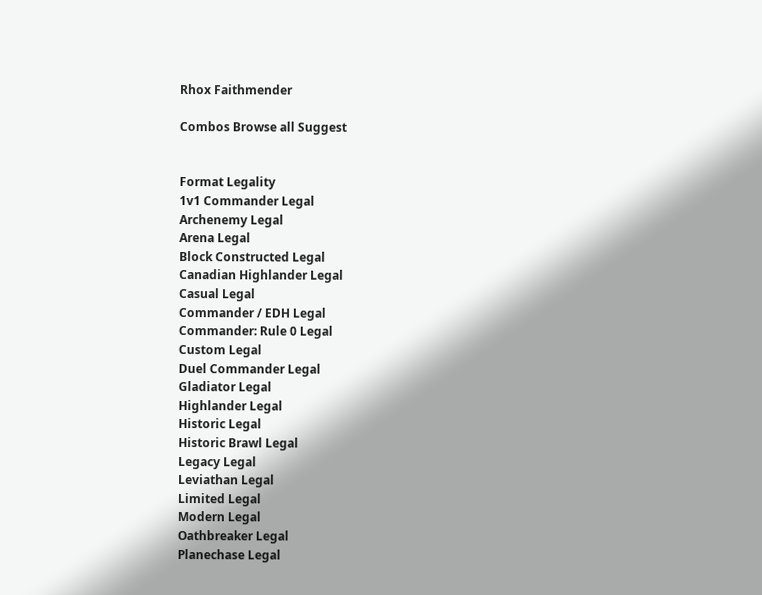Rhox Faithmender

Combos Browse all Suggest


Format Legality
1v1 Commander Legal
Archenemy Legal
Arena Legal
Block Constructed Legal
Canadian Highlander Legal
Casual Legal
Commander / EDH Legal
Commander: Rule 0 Legal
Custom Legal
Duel Commander Legal
Gladiator Legal
Highlander Legal
Historic Legal
Historic Brawl Legal
Legacy Legal
Leviathan Legal
Limited Legal
Modern Legal
Oathbreaker Legal
Planechase Legal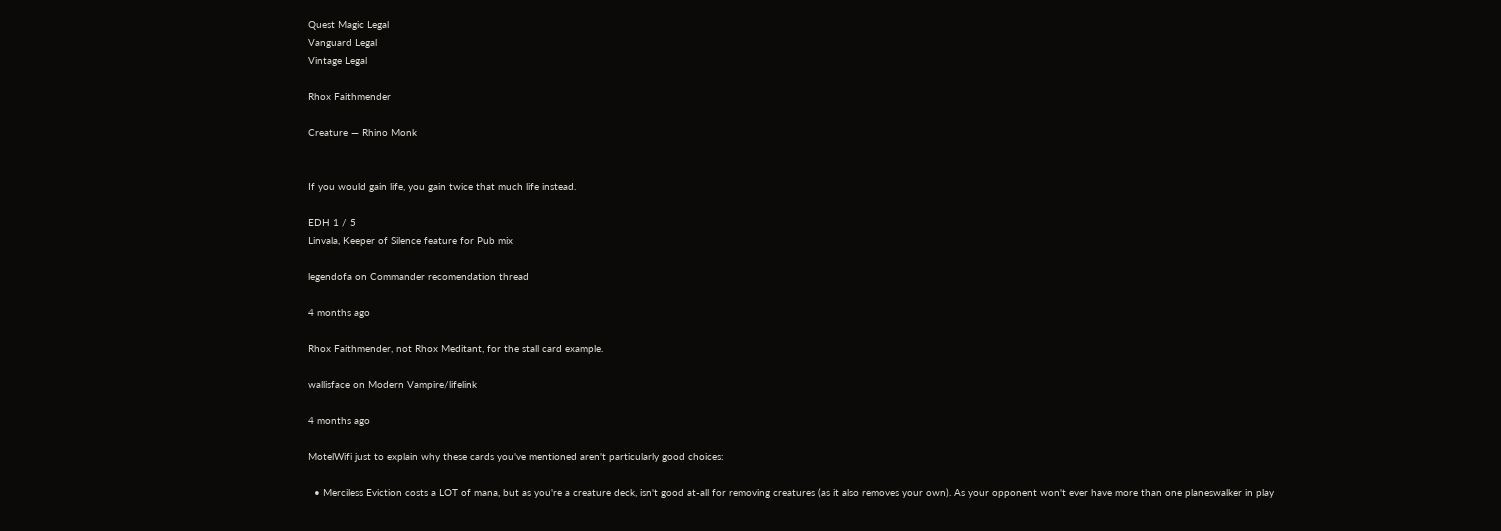Quest Magic Legal
Vanguard Legal
Vintage Legal

Rhox Faithmender

Creature — Rhino Monk


If you would gain life, you gain twice that much life instead.

EDH 1 / 5
Linvala, Keeper of Silence feature for Pub mix

legendofa on Commander recomendation thread

4 months ago

Rhox Faithmender, not Rhox Meditant, for the stall card example.

wallisface on Modern Vampire/lifelink

4 months ago

MotelWifi just to explain why these cards you've mentioned aren't particularly good choices:

  • Merciless Eviction costs a LOT of mana, but as you're a creature deck, isn't good at-all for removing creatures (as it also removes your own). As your opponent won't ever have more than one planeswalker in play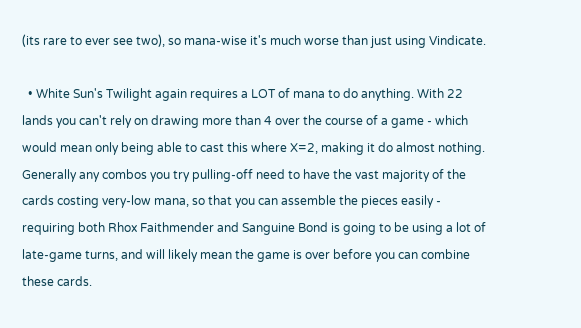(its rare to ever see two), so mana-wise it's much worse than just using Vindicate.

  • White Sun's Twilight again requires a LOT of mana to do anything. With 22 lands you can't rely on drawing more than 4 over the course of a game - which would mean only being able to cast this where X=2, making it do almost nothing. Generally any combos you try pulling-off need to have the vast majority of the cards costing very-low mana, so that you can assemble the pieces easily - requiring both Rhox Faithmender and Sanguine Bond is going to be using a lot of late-game turns, and will likely mean the game is over before you can combine these cards.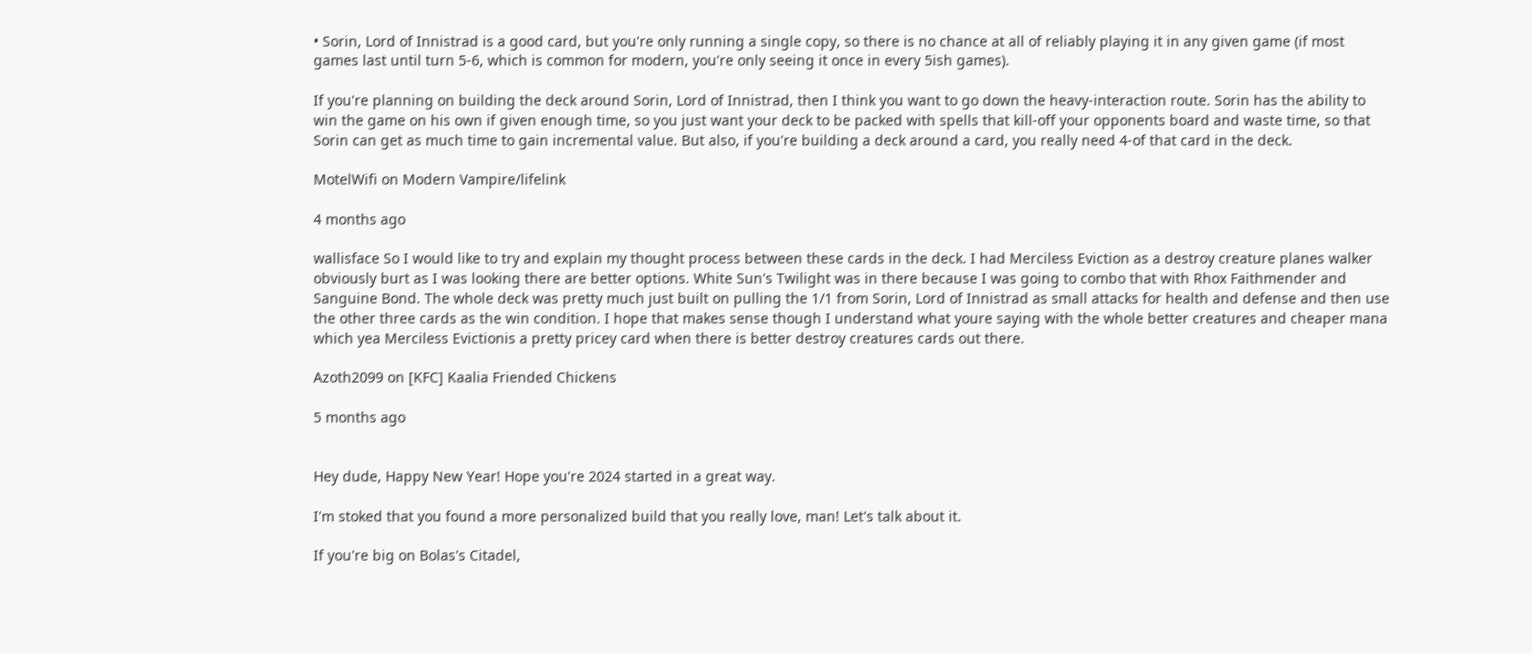• Sorin, Lord of Innistrad is a good card, but you're only running a single copy, so there is no chance at all of reliably playing it in any given game (if most games last until turn 5-6, which is common for modern, you're only seeing it once in every 5ish games).

If you're planning on building the deck around Sorin, Lord of Innistrad, then I think you want to go down the heavy-interaction route. Sorin has the ability to win the game on his own if given enough time, so you just want your deck to be packed with spells that kill-off your opponents board and waste time, so that Sorin can get as much time to gain incremental value. But also, if you're building a deck around a card, you really need 4-of that card in the deck.

MotelWifi on Modern Vampire/lifelink

4 months ago

wallisface So I would like to try and explain my thought process between these cards in the deck. I had Merciless Eviction as a destroy creature planes walker obviously burt as I was looking there are better options. White Sun's Twilight was in there because I was going to combo that with Rhox Faithmender and Sanguine Bond. The whole deck was pretty much just built on pulling the 1/1 from Sorin, Lord of Innistrad as small attacks for health and defense and then use the other three cards as the win condition. I hope that makes sense though I understand what youre saying with the whole better creatures and cheaper mana which yea Merciless Evictionis a pretty pricey card when there is better destroy creatures cards out there.

Azoth2099 on [KFC] Kaalia Friended Chickens

5 months ago


Hey dude, Happy New Year! Hope you're 2024 started in a great way.

I'm stoked that you found a more personalized build that you really love, man! Let's talk about it.

If you're big on Bolas's Citadel,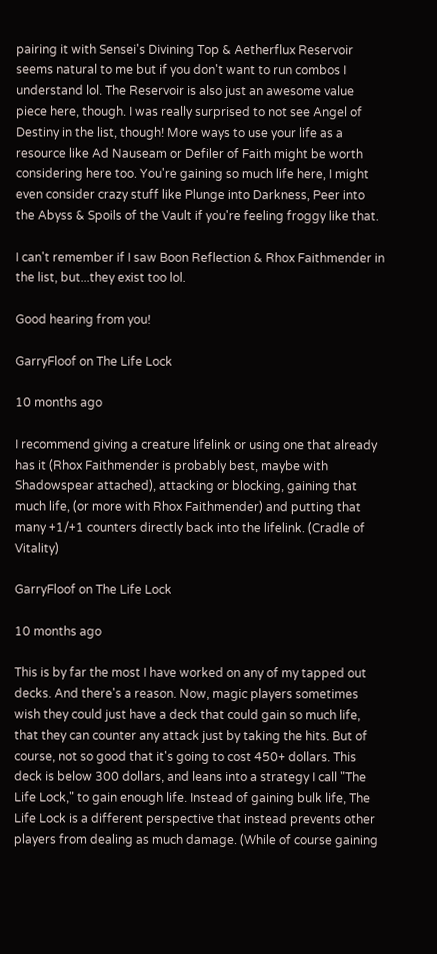pairing it with Sensei's Divining Top & Aetherflux Reservoir seems natural to me but if you don't want to run combos I understand lol. The Reservoir is also just an awesome value piece here, though. I was really surprised to not see Angel of Destiny in the list, though! More ways to use your life as a resource like Ad Nauseam or Defiler of Faith might be worth considering here too. You're gaining so much life here, I might even consider crazy stuff like Plunge into Darkness, Peer into the Abyss & Spoils of the Vault if you're feeling froggy like that.

I can't remember if I saw Boon Reflection & Rhox Faithmender in the list, but...they exist too lol.

Good hearing from you!

GarryFloof on The Life Lock

10 months ago

I recommend giving a creature lifelink or using one that already has it (Rhox Faithmender is probably best, maybe with Shadowspear attached), attacking or blocking, gaining that much life, (or more with Rhox Faithmender) and putting that many +1/+1 counters directly back into the lifelink. (Cradle of Vitality)

GarryFloof on The Life Lock

10 months ago

This is by far the most I have worked on any of my tapped out decks. And there's a reason. Now, magic players sometimes wish they could just have a deck that could gain so much life, that they can counter any attack just by taking the hits. But of course, not so good that it's going to cost 450+ dollars. This deck is below 300 dollars, and leans into a strategy I call "The Life Lock," to gain enough life. Instead of gaining bulk life, The Life Lock is a different perspective that instead prevents other players from dealing as much damage. (While of course gaining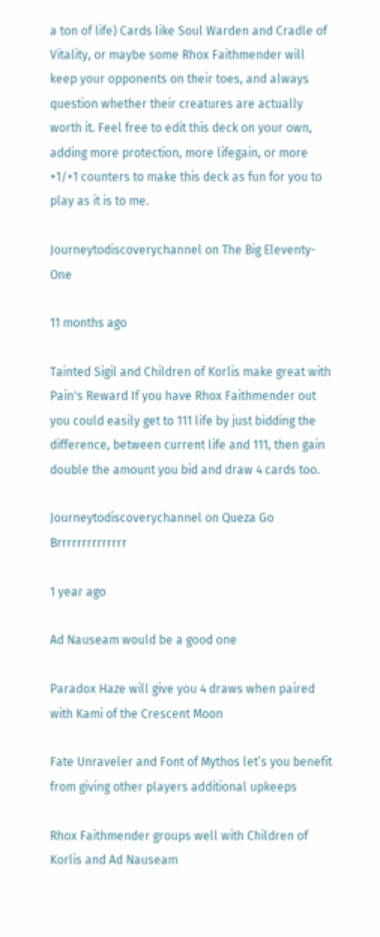a ton of life) Cards like Soul Warden and Cradle of Vitality, or maybe some Rhox Faithmender will keep your opponents on their toes, and always question whether their creatures are actually worth it. Feel free to edit this deck on your own, adding more protection, more lifegain, or more +1/+1 counters to make this deck as fun for you to play as it is to me.

Journeytodiscoverychannel on The Big Eleventy-One

11 months ago

Tainted Sigil and Children of Korlis make great with Pain's Reward If you have Rhox Faithmender out you could easily get to 111 life by just bidding the difference, between current life and 111, then gain double the amount you bid and draw 4 cards too.

Journeytodiscoverychannel on Queza Go Brrrrrrrrrrrrrr

1 year ago

Ad Nauseam would be a good one

Paradox Haze will give you 4 draws when paired with Kami of the Crescent Moon

Fate Unraveler and Font of Mythos let’s you benefit from giving other players additional upkeeps

Rhox Faithmender groups well with Children of Korlis and Ad Nauseam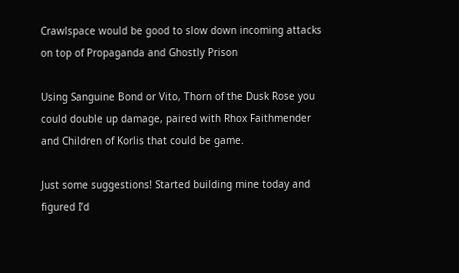Crawlspace would be good to slow down incoming attacks on top of Propaganda and Ghostly Prison

Using Sanguine Bond or Vito, Thorn of the Dusk Rose you could double up damage, paired with Rhox Faithmender and Children of Korlis that could be game.

Just some suggestions! Started building mine today and figured I’d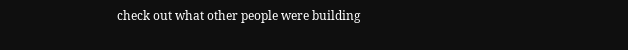check out what other people were building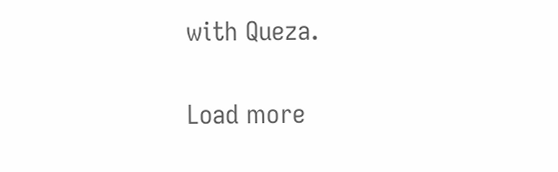with Queza.

Load more